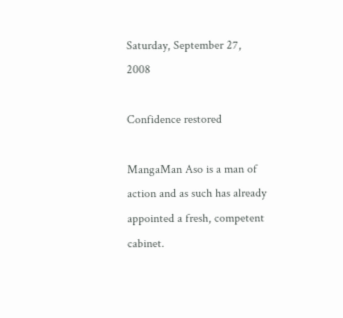Saturday, September 27, 2008

Confidence restored

MangaMan Aso is a man of action and as such has already appointed a fresh, competent cabinet.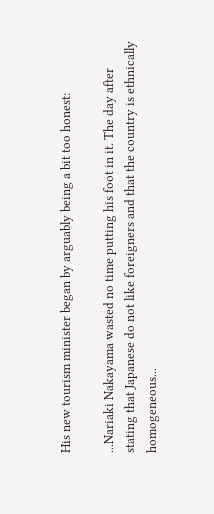His new tourism minister began by arguably being a bit too honest:

...Nariaki Nakayama wasted no time putting his foot in it. The day after stating that Japanese do not like foreigners and that the country is ethnically homogeneous...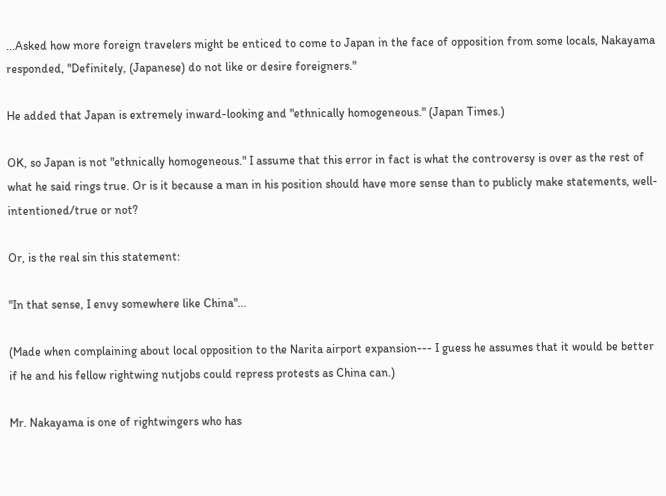...Asked how more foreign travelers might be enticed to come to Japan in the face of opposition from some locals, Nakayama responded, "Definitely, (Japanese) do not like or desire foreigners."

He added that Japan is extremely inward-looking and "ethnically homogeneous." (Japan Times.)

OK, so Japan is not "ethnically homogeneous." I assume that this error in fact is what the controversy is over as the rest of what he said rings true. Or is it because a man in his position should have more sense than to publicly make statements, well-intentioned/true or not?

Or, is the real sin this statement:

"In that sense, I envy somewhere like China"...

(Made when complaining about local opposition to the Narita airport expansion--- I guess he assumes that it would be better if he and his fellow rightwing nutjobs could repress protests as China can.)

Mr. Nakayama is one of rightwingers who has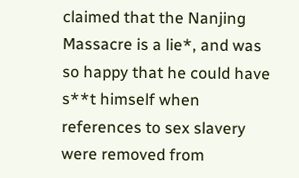claimed that the Nanjing Massacre is a lie*, and was so happy that he could have s**t himself when references to sex slavery were removed from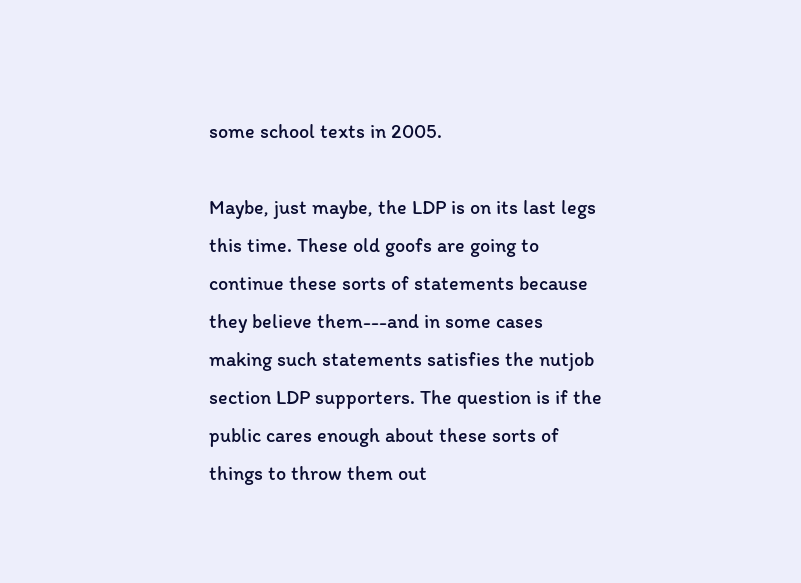some school texts in 2005.

Maybe, just maybe, the LDP is on its last legs this time. These old goofs are going to continue these sorts of statements because they believe them---and in some cases making such statements satisfies the nutjob section LDP supporters. The question is if the public cares enough about these sorts of things to throw them out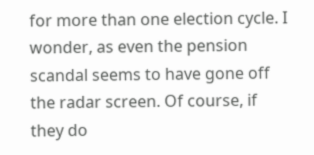for more than one election cycle. I wonder, as even the pension scandal seems to have gone off the radar screen. Of course, if they do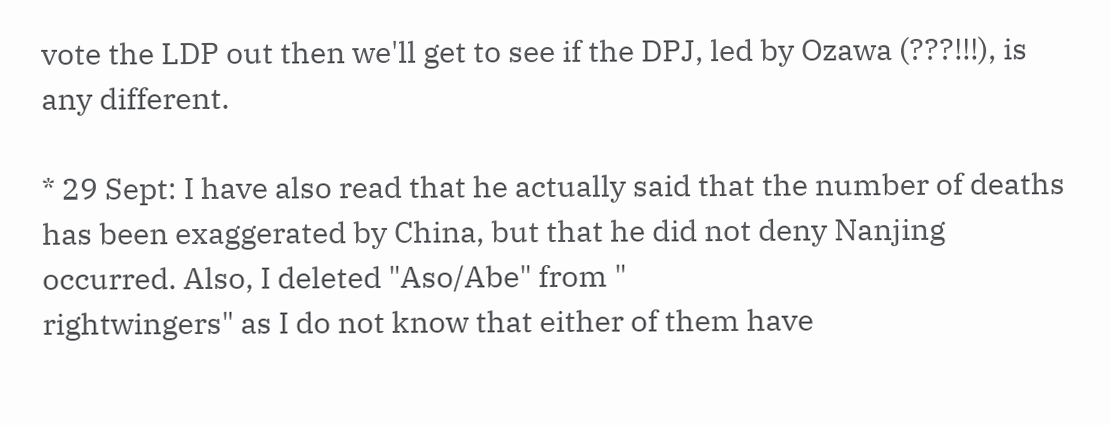vote the LDP out then we'll get to see if the DPJ, led by Ozawa (???!!!), is any different.

* 29 Sept: I have also read that he actually said that the number of deaths has been exaggerated by China, but that he did not deny Nanjing occurred. Also, I deleted "Aso/Abe" from "
rightwingers" as I do not know that either of them have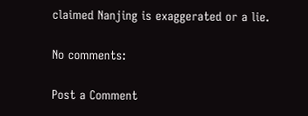claimed Nanjing is exaggerated or a lie.

No comments:

Post a Comment